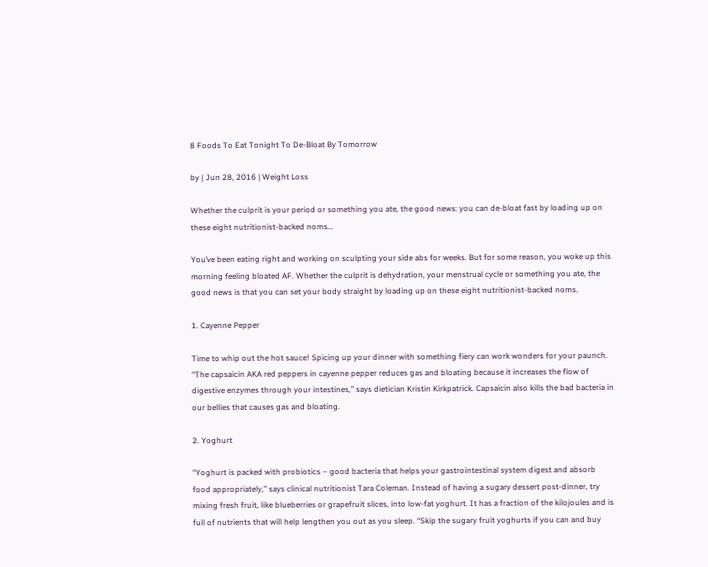8 Foods To Eat Tonight To De-Bloat By Tomorrow

by | Jun 28, 2016 | Weight Loss

Whether the culprit is your period or something you ate, the good news: you can de-bloat fast by loading up on these eight nutritionist-backed noms…

You’ve been eating right and working on sculpting your side abs for weeks. But for some reason, you woke up this morning feeling bloated AF. Whether the culprit is dehydration, your menstrual cycle or something you ate, the good news is that you can set your body straight by loading up on these eight nutritionist-backed noms.

1. Cayenne Pepper

Time to whip out the hot sauce! Spicing up your dinner with something fiery can work wonders for your paunch. “The capsaicin AKA red peppers in cayenne pepper reduces gas and bloating because it increases the flow of digestive enzymes through your intestines,” says dietician Kristin Kirkpatrick. Capsaicin also kills the bad bacteria in our bellies that causes gas and bloating.

2. Yoghurt

“Yoghurt is packed with probiotics – good bacteria that helps your gastrointestinal system digest and absorb food appropriately,” says clinical nutritionist Tara Coleman. Instead of having a sugary dessert post-dinner, try mixing fresh fruit, like blueberries or grapefruit slices, into low-fat yoghurt. It has a fraction of the kilojoules and is full of nutrients that will help lengthen you out as you sleep. “Skip the sugary fruit yoghurts if you can and buy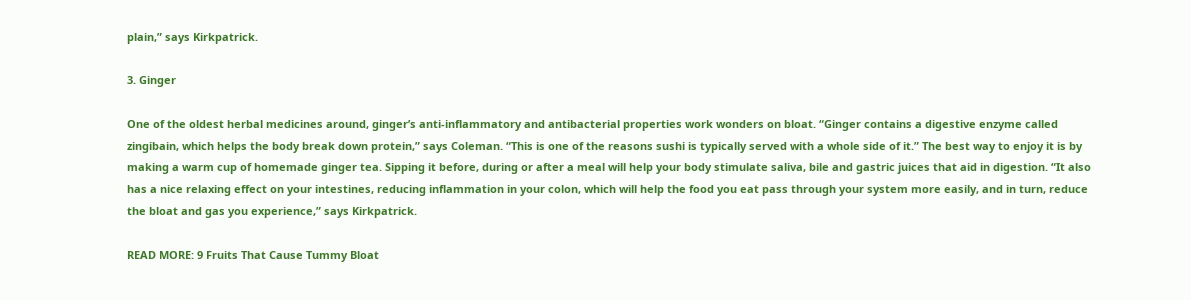plain,” says Kirkpatrick.

3. Ginger

One of the oldest herbal medicines around, ginger’s anti-inflammatory and antibacterial properties work wonders on bloat. “Ginger contains a digestive enzyme called zingibain, which helps the body break down protein,” says Coleman. “This is one of the reasons sushi is typically served with a whole side of it.” The best way to enjoy it is by making a warm cup of homemade ginger tea. Sipping it before, during or after a meal will help your body stimulate saliva, bile and gastric juices that aid in digestion. “It also has a nice relaxing effect on your intestines, reducing inflammation in your colon, which will help the food you eat pass through your system more easily, and in turn, reduce the bloat and gas you experience,” says Kirkpatrick.

READ MORE: 9 Fruits That Cause Tummy Bloat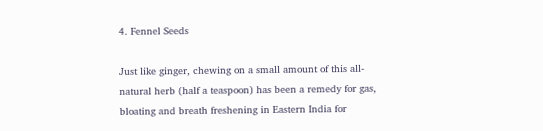4. Fennel Seeds

Just like ginger, chewing on a small amount of this all-natural herb (half a teaspoon) has been a remedy for gas, bloating and breath freshening in Eastern India for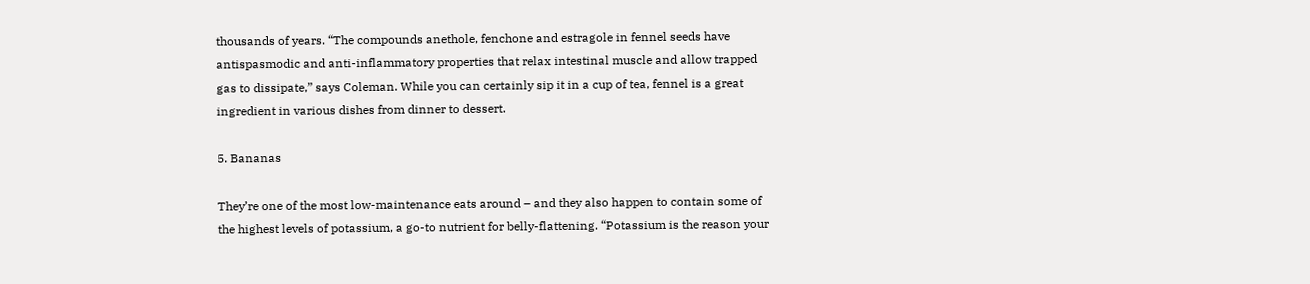thousands of years. “The compounds anethole, fenchone and estragole in fennel seeds have antispasmodic and anti-inflammatory properties that relax intestinal muscle and allow trapped gas to dissipate,” says Coleman. While you can certainly sip it in a cup of tea, fennel is a great ingredient in various dishes from dinner to dessert.

5. Bananas

They’re one of the most low-maintenance eats around – and they also happen to contain some of the highest levels of potassium, a go-to nutrient for belly-flattening. “Potassium is the reason your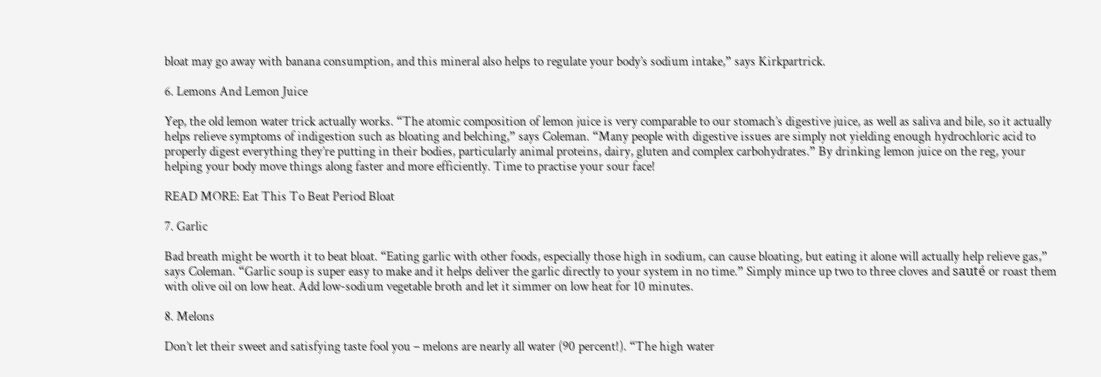bloat may go away with banana consumption, and this mineral also helps to regulate your body’s sodium intake,” says Kirkpartrick.

6. Lemons And Lemon Juice

Yep, the old lemon water trick actually works. “The atomic composition of lemon juice is very comparable to our stomach’s digestive juice, as well as saliva and bile, so it actually helps relieve symptoms of indigestion such as bloating and belching,” says Coleman. “Many people with digestive issues are simply not yielding enough hydrochloric acid to properly digest everything they’re putting in their bodies, particularly animal proteins, dairy, gluten and complex carbohydrates.” By drinking lemon juice on the reg, your helping your body move things along faster and more efficiently. Time to practise your sour face!

READ MORE: Eat This To Beat Period Bloat

7. Garlic

Bad breath might be worth it to beat bloat. “Eating garlic with other foods, especially those high in sodium, can cause bloating, but eating it alone will actually help relieve gas,” says Coleman. “Garlic soup is super easy to make and it helps deliver the garlic directly to your system in no time.” Simply mince up two to three cloves and sauté or roast them with olive oil on low heat. Add low-sodium vegetable broth and let it simmer on low heat for 10 minutes.

8. Melons

Don’t let their sweet and satisfying taste fool you – melons are nearly all water (90 percent!). “The high water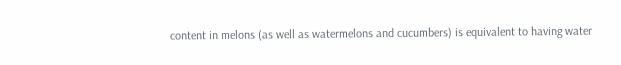content in melons (as well as watermelons and cucumbers) is equivalent to having water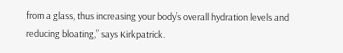from a glass, thus increasing your body’s overall hydration levels and reducing bloating,” says Kirkpatrick.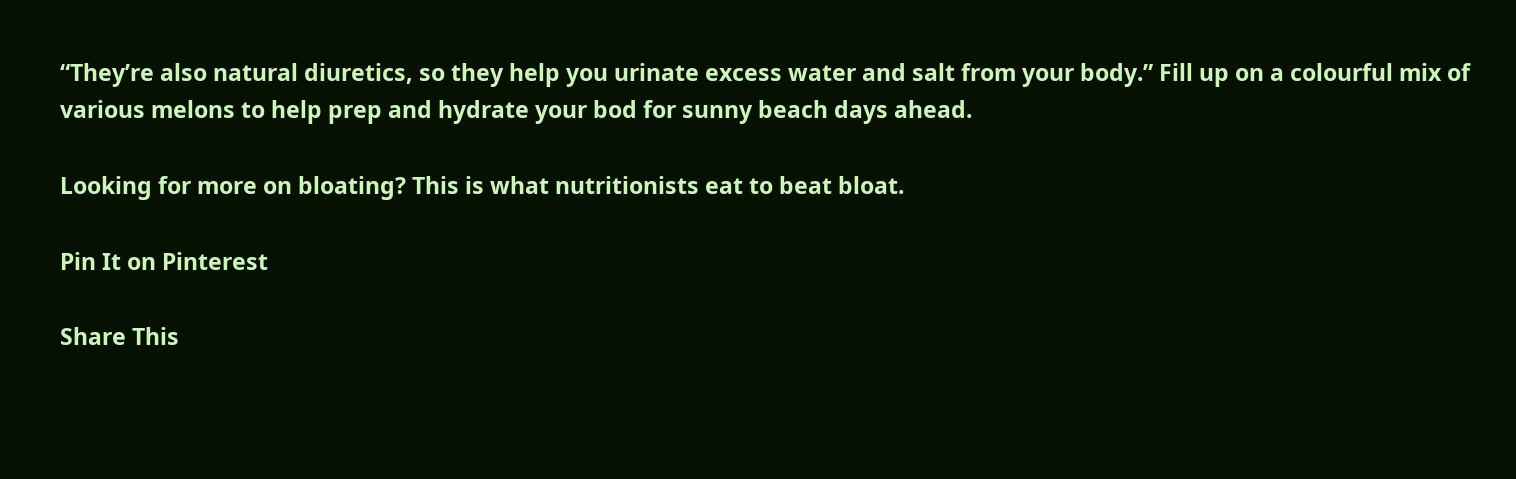“They’re also natural diuretics, so they help you urinate excess water and salt from your body.” Fill up on a colourful mix of various melons to help prep and hydrate your bod for sunny beach days ahead.

Looking for more on bloating? This is what nutritionists eat to beat bloat.

Pin It on Pinterest

Share This